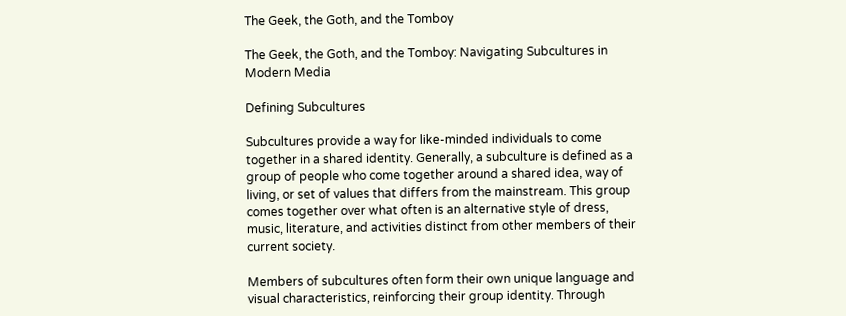The Geek, the Goth, and the Tomboy

The Geek, the Goth, and the Tomboy: Navigating Subcultures in Modern Media

Defining Subcultures

Subcultures provide a way for like-minded individuals to come together in a shared identity. Generally, a subculture is defined as a group of people who come together around a shared idea, way of living, or set of values that differs from the mainstream. This group comes together over what often is an alternative style of dress, music, literature, and activities distinct from other members of their current society.

Members of subcultures often form their own unique language and visual characteristics, reinforcing their group identity. Through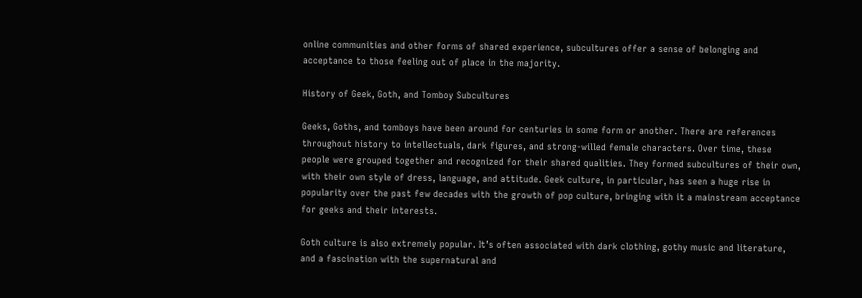online communities and other forms of shared experience, subcultures offer a sense of belonging and acceptance to those feeling out of place in the majority.

History of Geek, Goth, and Tomboy Subcultures

Geeks, Goths, and tomboys have been around for centuries in some form or another. There are references throughout history to intellectuals, dark figures, and strong-willed female characters. Over time, these people were grouped together and recognized for their shared qualities. They formed subcultures of their own, with their own style of dress, language, and attitude. Geek culture, in particular, has seen a huge rise in popularity over the past few decades with the growth of pop culture, bringing with it a mainstream acceptance for geeks and their interests.

Goth culture is also extremely popular. It’s often associated with dark clothing, gothy music and literature, and a fascination with the supernatural and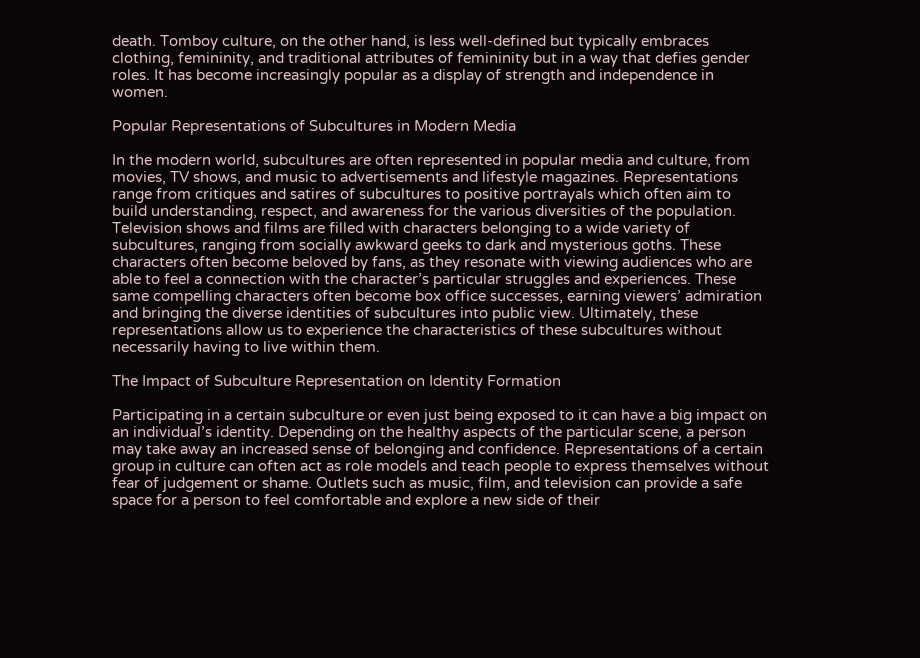death. Tomboy culture, on the other hand, is less well-defined but typically embraces clothing, femininity, and traditional attributes of femininity but in a way that defies gender roles. It has become increasingly popular as a display of strength and independence in women.

Popular Representations of Subcultures in Modern Media

In the modern world, subcultures are often represented in popular media and culture, from movies, TV shows, and music to advertisements and lifestyle magazines. Representations range from critiques and satires of subcultures to positive portrayals which often aim to build understanding, respect, and awareness for the various diversities of the population. Television shows and films are filled with characters belonging to a wide variety of subcultures, ranging from socially awkward geeks to dark and mysterious goths. These characters often become beloved by fans, as they resonate with viewing audiences who are able to feel a connection with the character’s particular struggles and experiences. These same compelling characters often become box office successes, earning viewers’ admiration and bringing the diverse identities of subcultures into public view. Ultimately, these representations allow us to experience the characteristics of these subcultures without necessarily having to live within them.

The Impact of Subculture Representation on Identity Formation

Participating in a certain subculture or even just being exposed to it can have a big impact on an individual’s identity. Depending on the healthy aspects of the particular scene, a person may take away an increased sense of belonging and confidence. Representations of a certain group in culture can often act as role models and teach people to express themselves without fear of judgement or shame. Outlets such as music, film, and television can provide a safe space for a person to feel comfortable and explore a new side of their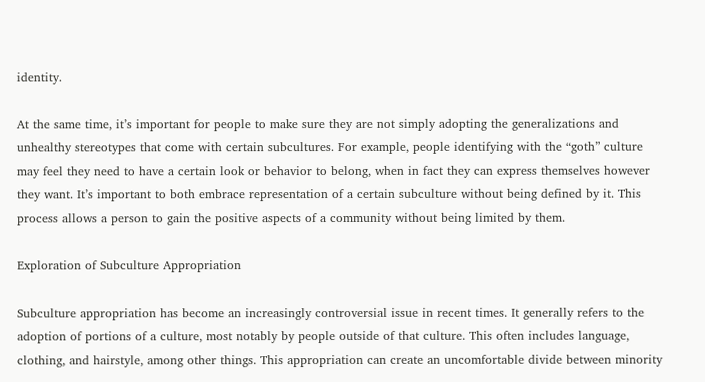identity.

At the same time, it’s important for people to make sure they are not simply adopting the generalizations and unhealthy stereotypes that come with certain subcultures. For example, people identifying with the “goth” culture may feel they need to have a certain look or behavior to belong, when in fact they can express themselves however they want. It’s important to both embrace representation of a certain subculture without being defined by it. This process allows a person to gain the positive aspects of a community without being limited by them.

Exploration of Subculture Appropriation

Subculture appropriation has become an increasingly controversial issue in recent times. It generally refers to the adoption of portions of a culture, most notably by people outside of that culture. This often includes language, clothing, and hairstyle, among other things. This appropriation can create an uncomfortable divide between minority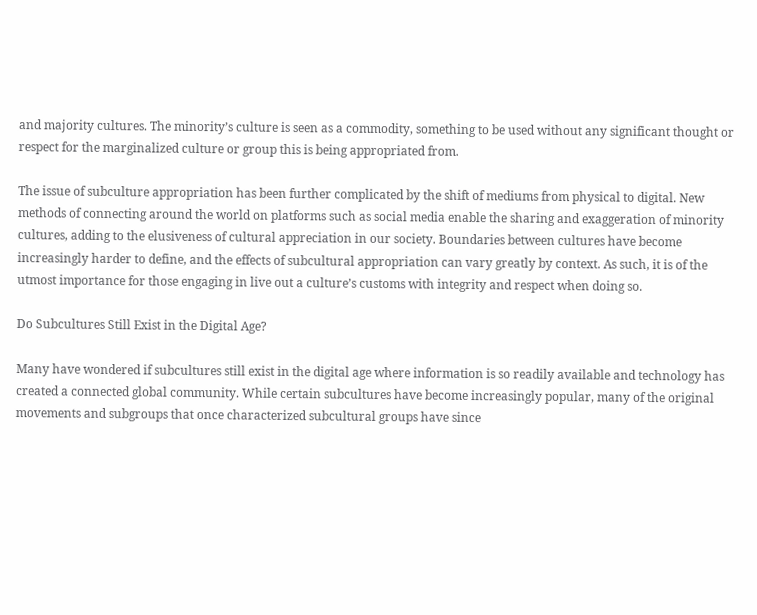and majority cultures. The minority’s culture is seen as a commodity, something to be used without any significant thought or respect for the marginalized culture or group this is being appropriated from.

The issue of subculture appropriation has been further complicated by the shift of mediums from physical to digital. New methods of connecting around the world on platforms such as social media enable the sharing and exaggeration of minority cultures, adding to the elusiveness of cultural appreciation in our society. Boundaries between cultures have become increasingly harder to define, and the effects of subcultural appropriation can vary greatly by context. As such, it is of the utmost importance for those engaging in live out a culture’s customs with integrity and respect when doing so.

Do Subcultures Still Exist in the Digital Age?

Many have wondered if subcultures still exist in the digital age where information is so readily available and technology has created a connected global community. While certain subcultures have become increasingly popular, many of the original movements and subgroups that once characterized subcultural groups have since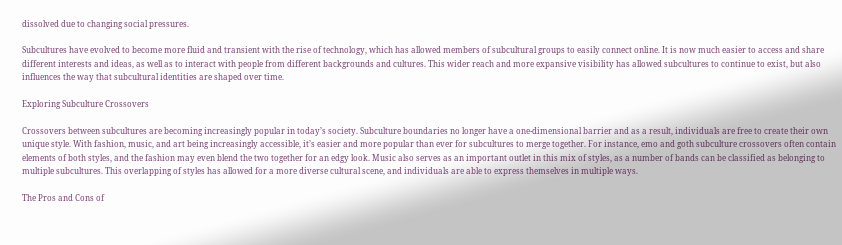dissolved due to changing social pressures.

Subcultures have evolved to become more fluid and transient with the rise of technology, which has allowed members of subcultural groups to easily connect online. It is now much easier to access and share different interests and ideas, as well as to interact with people from different backgrounds and cultures. This wider reach and more expansive visibility has allowed subcultures to continue to exist, but also influences the way that subcultural identities are shaped over time.

Exploring Subculture Crossovers

Crossovers between subcultures are becoming increasingly popular in today’s society. Subculture boundaries no longer have a one-dimensional barrier and as a result, individuals are free to create their own unique style. With fashion, music, and art being increasingly accessible, it’s easier and more popular than ever for subcultures to merge together. For instance, emo and goth subculture crossovers often contain elements of both styles, and the fashion may even blend the two together for an edgy look. Music also serves as an important outlet in this mix of styles, as a number of bands can be classified as belonging to multiple subcultures. This overlapping of styles has allowed for a more diverse cultural scene, and individuals are able to express themselves in multiple ways.

The Pros and Cons of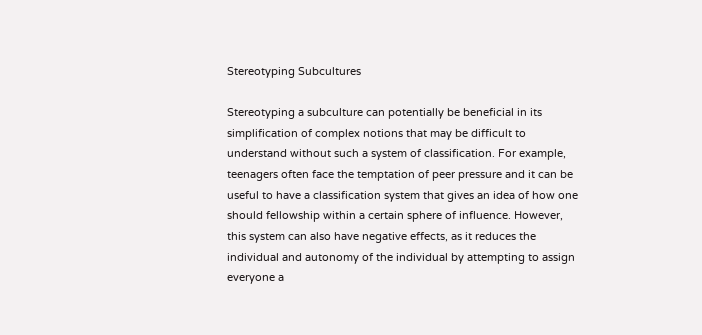Stereotyping Subcultures

Stereotyping a subculture can potentially be beneficial in its simplification of complex notions that may be difficult to understand without such a system of classification. For example, teenagers often face the temptation of peer pressure and it can be useful to have a classification system that gives an idea of how one should fellowship within a certain sphere of influence. However, this system can also have negative effects, as it reduces the individual and autonomy of the individual by attempting to assign everyone a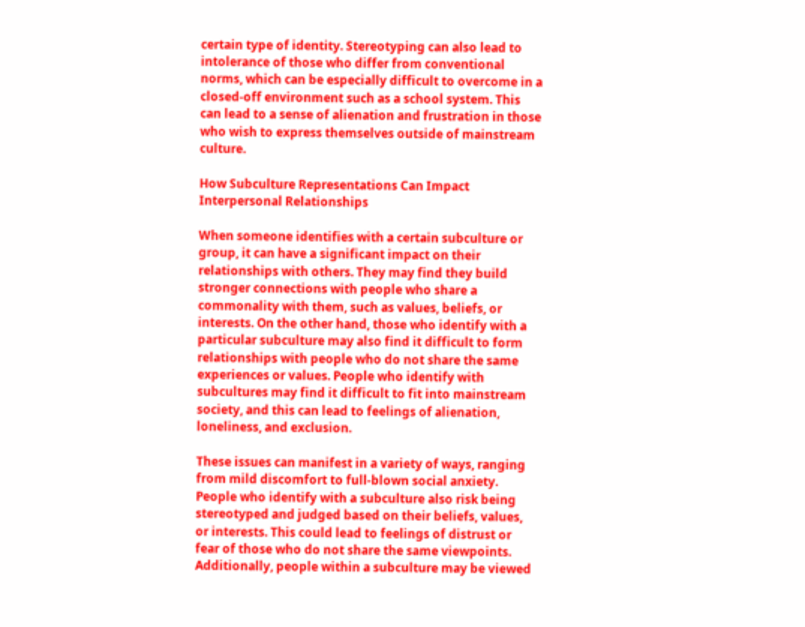certain type of identity. Stereotyping can also lead to intolerance of those who differ from conventional norms, which can be especially difficult to overcome in a closed-off environment such as a school system. This can lead to a sense of alienation and frustration in those who wish to express themselves outside of mainstream culture.

How Subculture Representations Can Impact Interpersonal Relationships

When someone identifies with a certain subculture or group, it can have a significant impact on their relationships with others. They may find they build stronger connections with people who share a commonality with them, such as values, beliefs, or interests. On the other hand, those who identify with a particular subculture may also find it difficult to form relationships with people who do not share the same experiences or values. People who identify with subcultures may find it difficult to fit into mainstream society, and this can lead to feelings of alienation, loneliness, and exclusion.

These issues can manifest in a variety of ways, ranging from mild discomfort to full-blown social anxiety. People who identify with a subculture also risk being stereotyped and judged based on their beliefs, values, or interests. This could lead to feelings of distrust or fear of those who do not share the same viewpoints. Additionally, people within a subculture may be viewed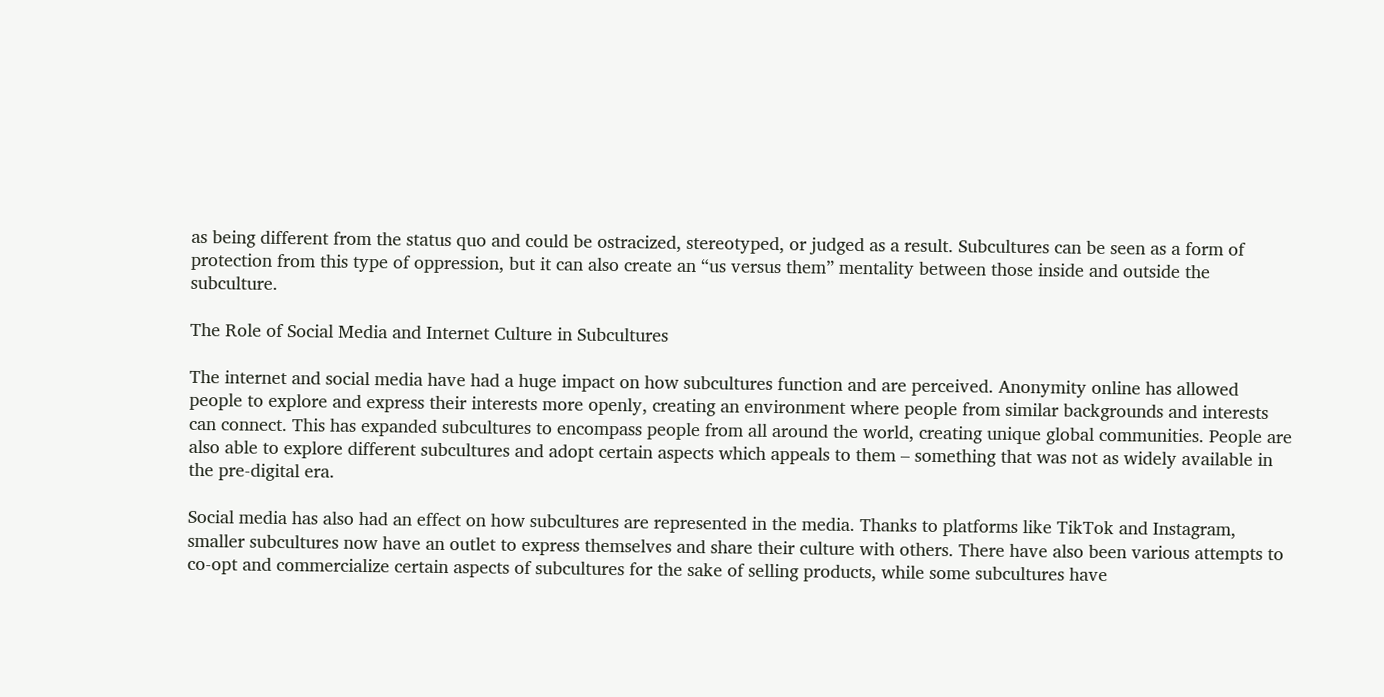as being different from the status quo and could be ostracized, stereotyped, or judged as a result. Subcultures can be seen as a form of protection from this type of oppression, but it can also create an “us versus them” mentality between those inside and outside the subculture.

The Role of Social Media and Internet Culture in Subcultures

The internet and social media have had a huge impact on how subcultures function and are perceived. Anonymity online has allowed people to explore and express their interests more openly, creating an environment where people from similar backgrounds and interests can connect. This has expanded subcultures to encompass people from all around the world, creating unique global communities. People are also able to explore different subcultures and adopt certain aspects which appeals to them – something that was not as widely available in the pre-digital era.

Social media has also had an effect on how subcultures are represented in the media. Thanks to platforms like TikTok and Instagram, smaller subcultures now have an outlet to express themselves and share their culture with others. There have also been various attempts to co-opt and commercialize certain aspects of subcultures for the sake of selling products, while some subcultures have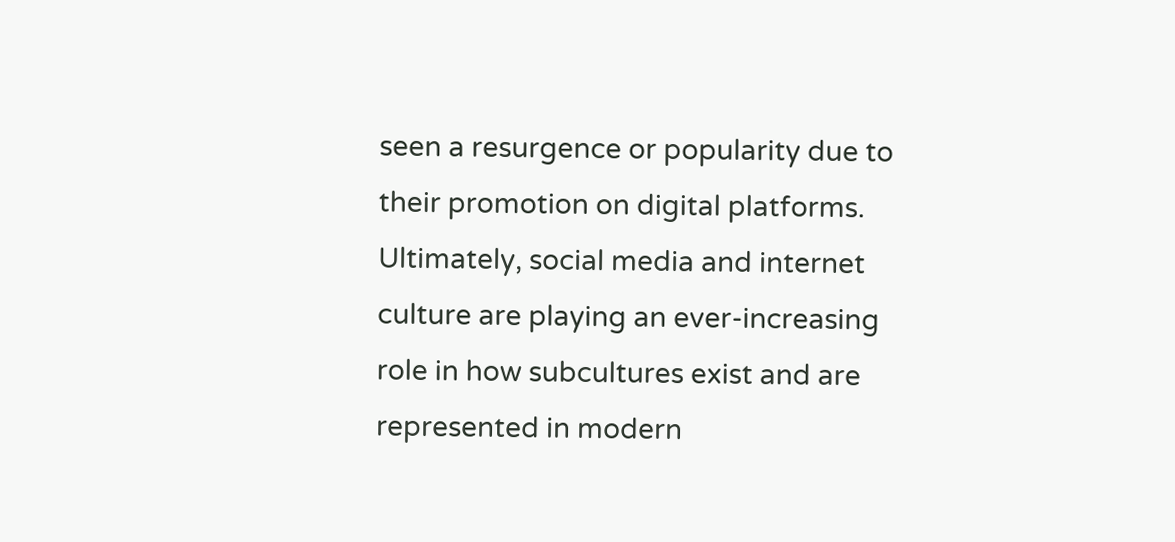seen a resurgence or popularity due to their promotion on digital platforms. Ultimately, social media and internet culture are playing an ever-increasing role in how subcultures exist and are represented in modern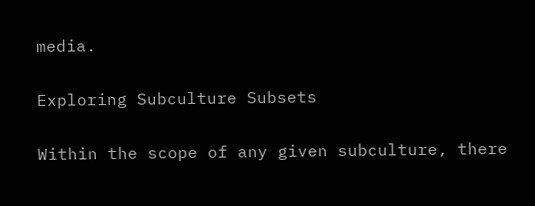media.

Exploring Subculture Subsets

Within the scope of any given subculture, there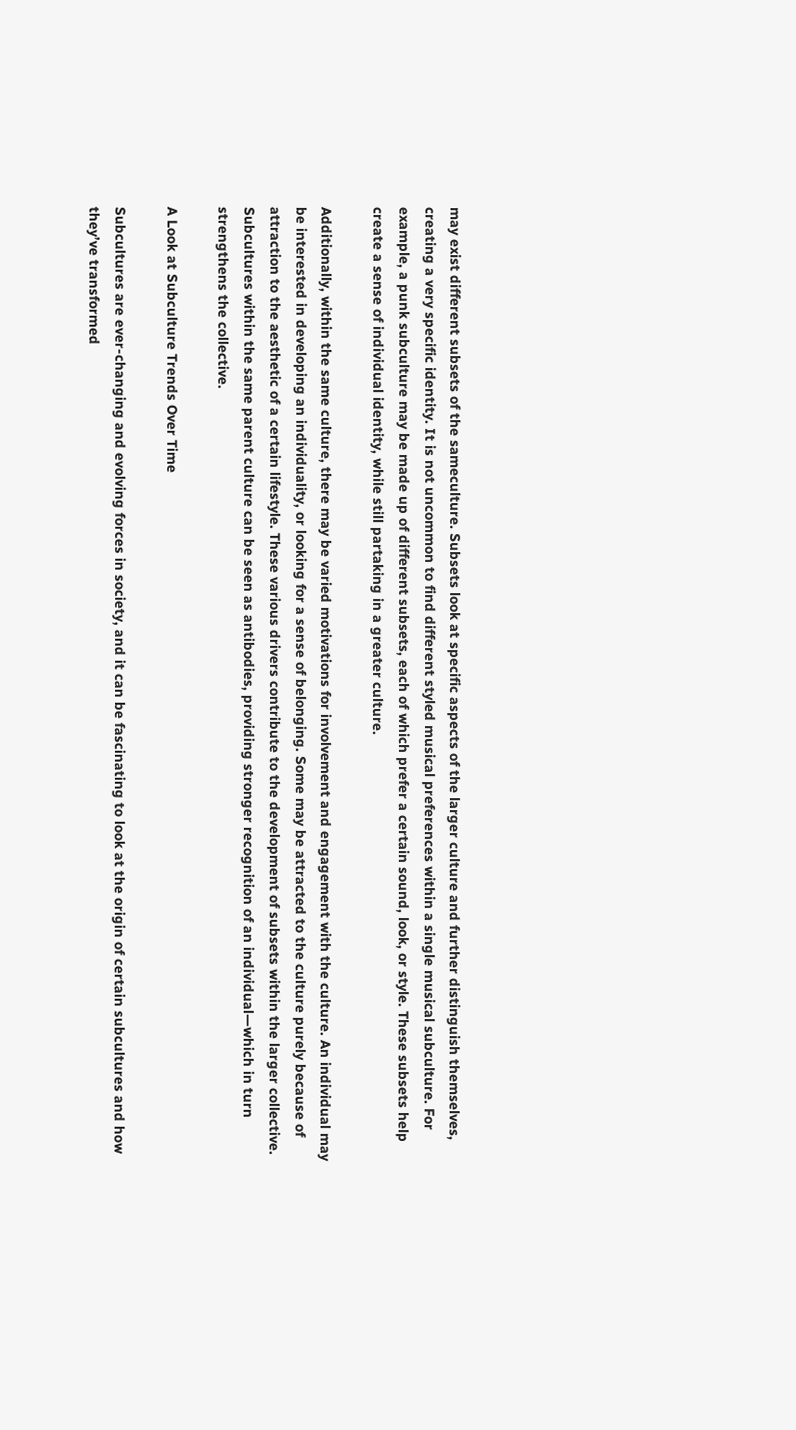may exist different subsets of the sameculture. Subsets look at specific aspects of the larger culture and further distinguish themselves, creating a very specific identity. It is not uncommon to find different styled musical preferences within a single musical subculture. For example, a punk subculture may be made up of different subsets, each of which prefer a certain sound, look, or style. These subsets help create a sense of individual identity, while still partaking in a greater culture.

Additionally, within the same culture, there may be varied motivations for involvement and engagement with the culture. An individual may be interested in developing an individuality, or looking for a sense of belonging. Some may be attracted to the culture purely because of attraction to the aesthetic of a certain lifestyle. These various drivers contribute to the development of subsets within the larger collective. Subcultures within the same parent culture can be seen as antibodies, providing stronger recognition of an individual—which in turn strengthens the collective.

A Look at Subculture Trends Over Time

Subcultures are ever-changing and evolving forces in society, and it can be fascinating to look at the origin of certain subcultures and how they’ve transformed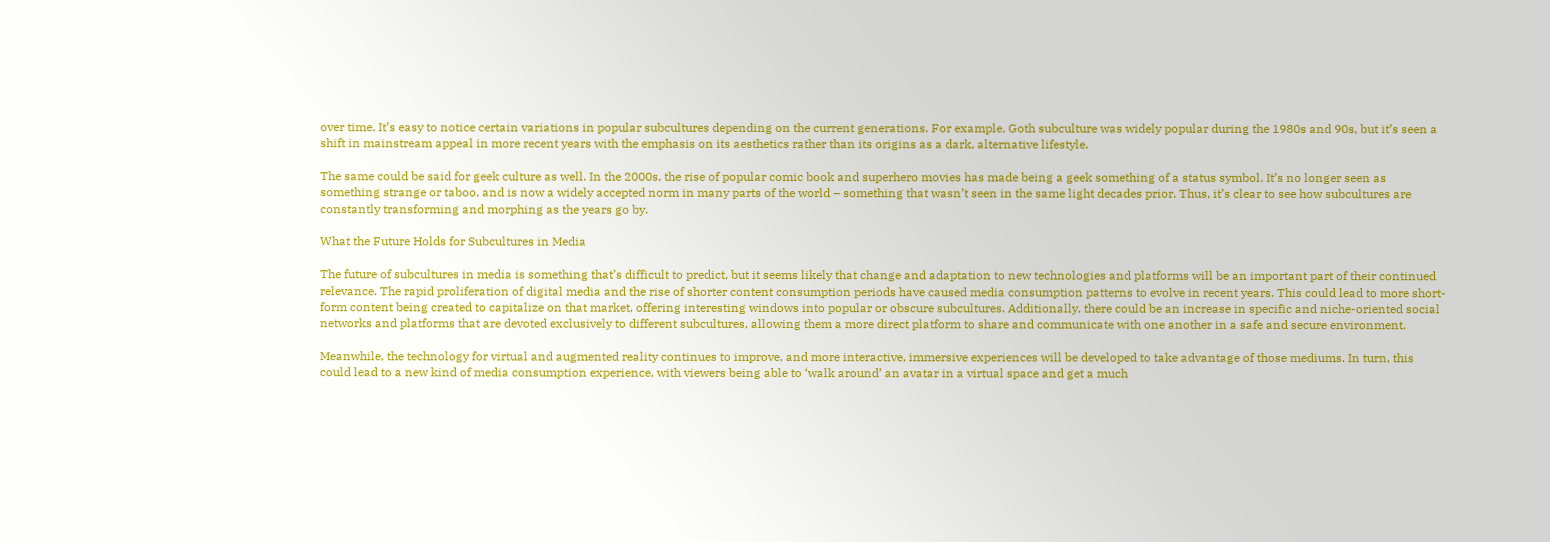over time. It’s easy to notice certain variations in popular subcultures depending on the current generations. For example, Goth subculture was widely popular during the 1980s and 90s, but it’s seen a shift in mainstream appeal in more recent years with the emphasis on its aesthetics rather than its origins as a dark, alternative lifestyle.

The same could be said for geek culture as well. In the 2000s, the rise of popular comic book and superhero movies has made being a geek something of a status symbol. It’s no longer seen as something strange or taboo, and is now a widely accepted norm in many parts of the world – something that wasn’t seen in the same light decades prior. Thus, it’s clear to see how subcultures are constantly transforming and morphing as the years go by.

What the Future Holds for Subcultures in Media

The future of subcultures in media is something that’s difficult to predict, but it seems likely that change and adaptation to new technologies and platforms will be an important part of their continued relevance. The rapid proliferation of digital media and the rise of shorter content consumption periods have caused media consumption patterns to evolve in recent years. This could lead to more short-form content being created to capitalize on that market, offering interesting windows into popular or obscure subcultures. Additionally, there could be an increase in specific and niche-oriented social networks and platforms that are devoted exclusively to different subcultures, allowing them a more direct platform to share and communicate with one another in a safe and secure environment.

Meanwhile, the technology for virtual and augmented reality continues to improve, and more interactive, immersive experiences will be developed to take advantage of those mediums. In turn, this could lead to a new kind of media consumption experience, with viewers being able to ‘walk around’ an avatar in a virtual space and get a much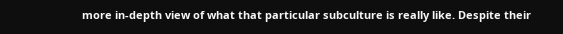more in-depth view of what that particular subculture is really like. Despite their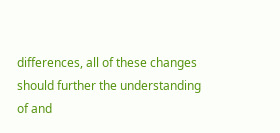differences, all of these changes should further the understanding of and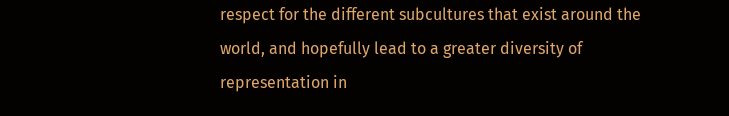respect for the different subcultures that exist around the world, and hopefully lead to a greater diversity of representation in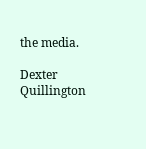the media.

Dexter Quillington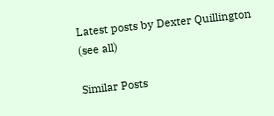Latest posts by Dexter Quillington (see all)

Similar Posts